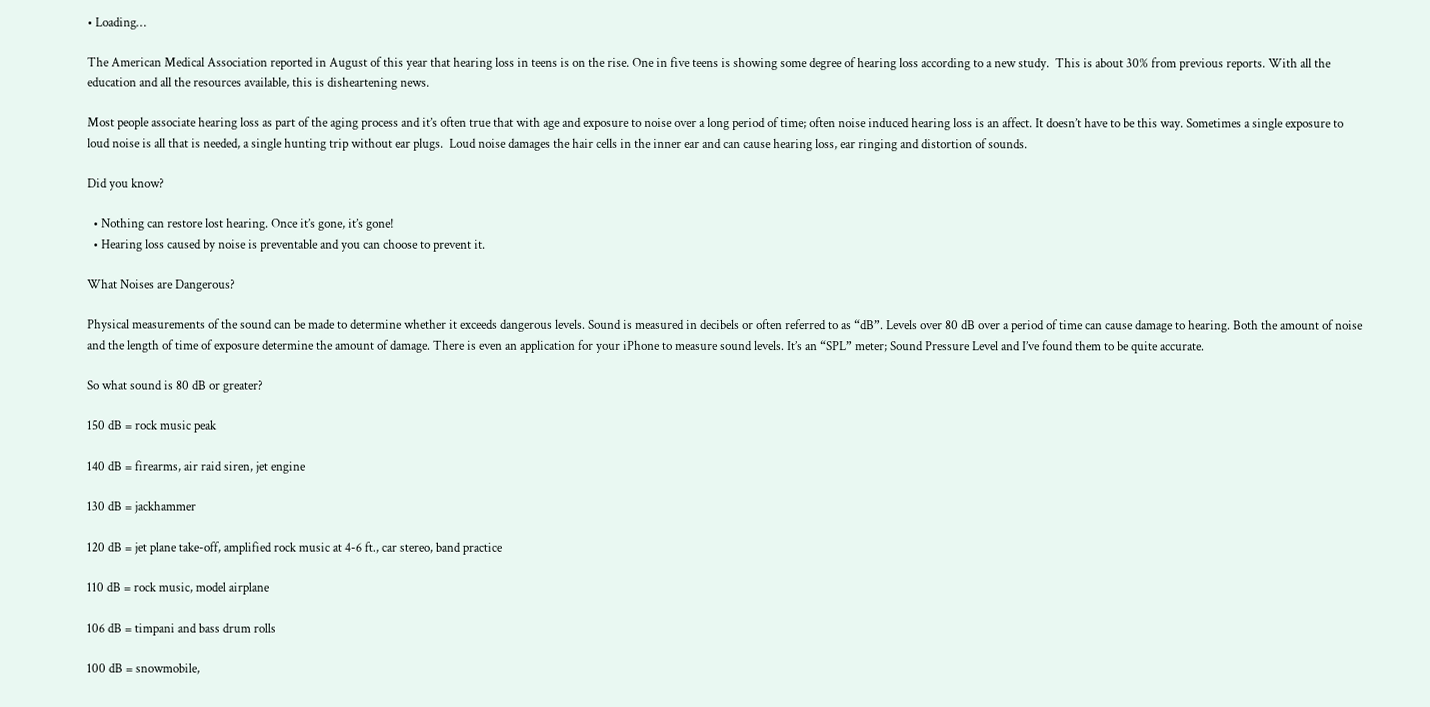• Loading…

The American Medical Association reported in August of this year that hearing loss in teens is on the rise. One in five teens is showing some degree of hearing loss according to a new study.  This is about 30% from previous reports. With all the education and all the resources available, this is disheartening news.

Most people associate hearing loss as part of the aging process and it’s often true that with age and exposure to noise over a long period of time; often noise induced hearing loss is an affect. It doesn’t have to be this way. Sometimes a single exposure to loud noise is all that is needed, a single hunting trip without ear plugs.  Loud noise damages the hair cells in the inner ear and can cause hearing loss, ear ringing and distortion of sounds.

Did you know?

  • Nothing can restore lost hearing. Once it’s gone, it’s gone!
  • Hearing loss caused by noise is preventable and you can choose to prevent it.

What Noises are Dangerous?

Physical measurements of the sound can be made to determine whether it exceeds dangerous levels. Sound is measured in decibels or often referred to as “dB”. Levels over 80 dB over a period of time can cause damage to hearing. Both the amount of noise and the length of time of exposure determine the amount of damage. There is even an application for your iPhone to measure sound levels. It’s an “SPL” meter; Sound Pressure Level and I’ve found them to be quite accurate.

So what sound is 80 dB or greater?

150 dB = rock music peak

140 dB = firearms, air raid siren, jet engine

130 dB = jackhammer

120 dB = jet plane take-off, amplified rock music at 4-6 ft., car stereo, band practice

110 dB = rock music, model airplane

106 dB = timpani and bass drum rolls

100 dB = snowmobile,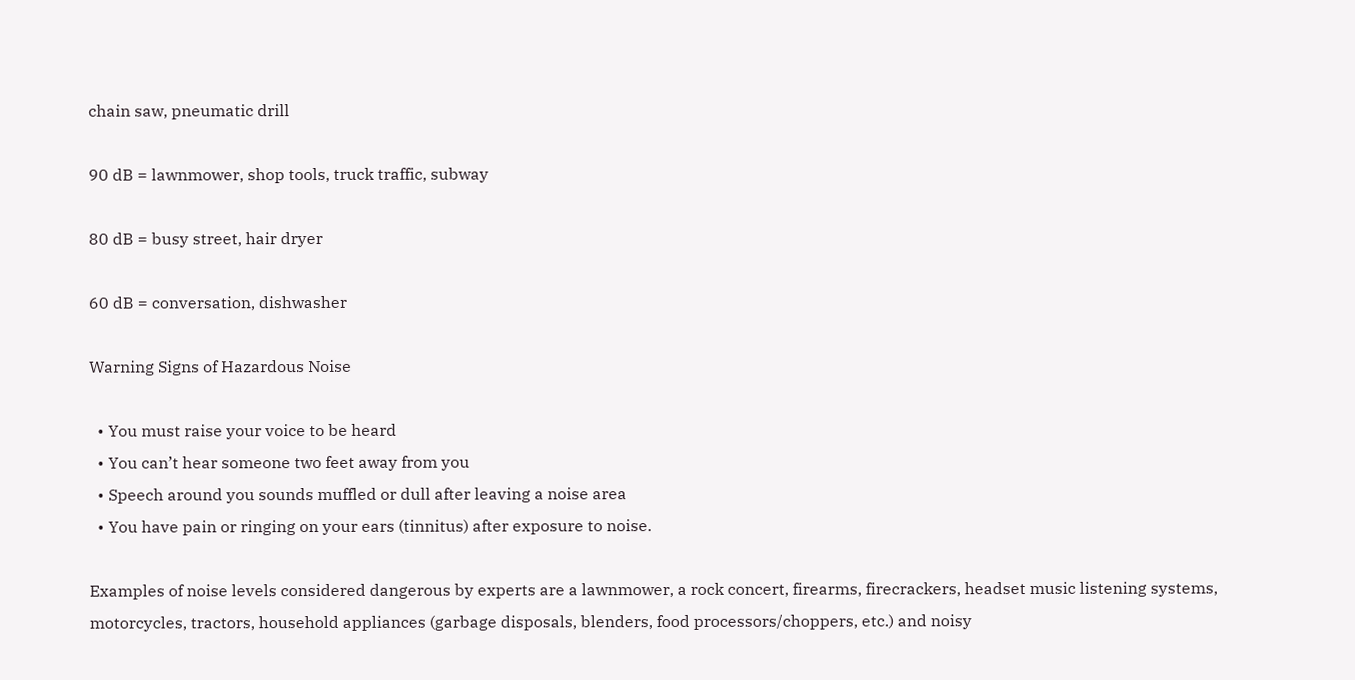chain saw, pneumatic drill

90 dB = lawnmower, shop tools, truck traffic, subway

80 dB = busy street, hair dryer

60 dB = conversation, dishwasher

Warning Signs of Hazardous Noise

  • You must raise your voice to be heard
  • You can’t hear someone two feet away from you
  • Speech around you sounds muffled or dull after leaving a noise area
  • You have pain or ringing on your ears (tinnitus) after exposure to noise.

Examples of noise levels considered dangerous by experts are a lawnmower, a rock concert, firearms, firecrackers, headset music listening systems, motorcycles, tractors, household appliances (garbage disposals, blenders, food processors/choppers, etc.) and noisy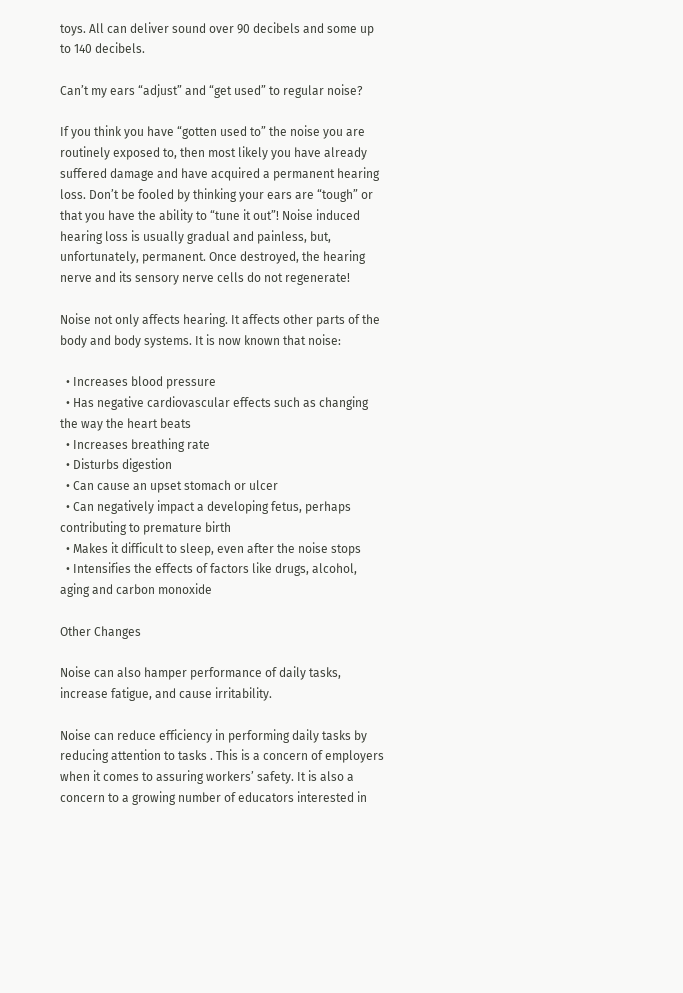toys. All can deliver sound over 90 decibels and some up to 140 decibels.

Can’t my ears “adjust” and “get used” to regular noise?

If you think you have “gotten used to” the noise you are routinely exposed to, then most likely you have already suffered damage and have acquired a permanent hearing loss. Don’t be fooled by thinking your ears are “tough” or that you have the ability to “tune it out”! Noise induced hearing loss is usually gradual and painless, but, unfortunately, permanent. Once destroyed, the hearing nerve and its sensory nerve cells do not regenerate!

Noise not only affects hearing. It affects other parts of the body and body systems. It is now known that noise:

  • Increases blood pressure
  • Has negative cardiovascular effects such as changing the way the heart beats
  • Increases breathing rate
  • Disturbs digestion
  • Can cause an upset stomach or ulcer
  • Can negatively impact a developing fetus, perhaps contributing to premature birth
  • Makes it difficult to sleep, even after the noise stops
  • Intensifies the effects of factors like drugs, alcohol, aging and carbon monoxide

Other Changes

Noise can also hamper performance of daily tasks, increase fatigue, and cause irritability.

Noise can reduce efficiency in performing daily tasks by reducing attention to tasks . This is a concern of employers when it comes to assuring workers’ safety. It is also a concern to a growing number of educators interested in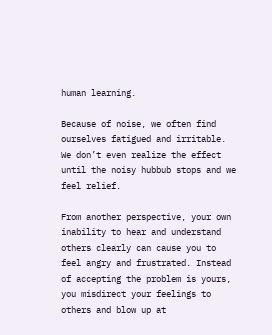human learning.

Because of noise, we often find ourselves fatigued and irritable. We don’t even realize the effect until the noisy hubbub stops and we feel relief.

From another perspective, your own inability to hear and understand others clearly can cause you to feel angry and frustrated. Instead of accepting the problem is yours, you misdirect your feelings to others and blow up at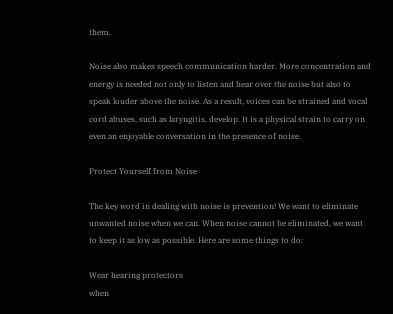them.

Noise also makes speech communication harder. More concentration and energy is needed not only to listen and hear over the noise but also to speak louder above the noise. As a result, voices can be strained and vocal cord abuses, such as laryngitis, develop. It is a physical strain to carry on even an enjoyable conversation in the presence of noise.

Protect Yourself from Noise

The key word in dealing with noise is prevention! We want to eliminate unwanted noise when we can. When noise cannot be eliminated, we want to keep it as low as possible. Here are some things to do:

Wear hearing protectors
when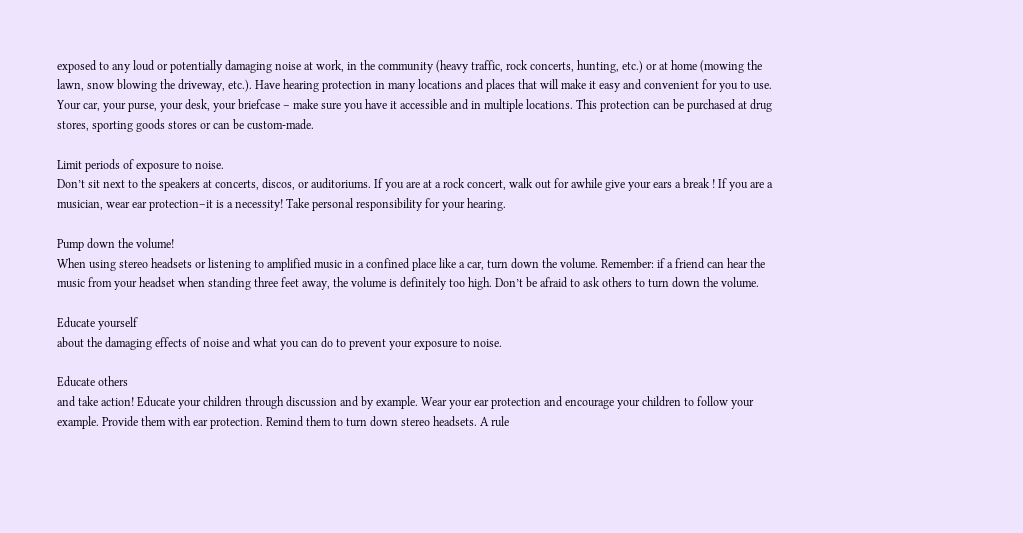exposed to any loud or potentially damaging noise at work, in the community (heavy traffic, rock concerts, hunting, etc.) or at home (mowing the lawn, snow blowing the driveway, etc.). Have hearing protection in many locations and places that will make it easy and convenient for you to use. Your car, your purse, your desk, your briefcase – make sure you have it accessible and in multiple locations. This protection can be purchased at drug stores, sporting goods stores or can be custom-made.

Limit periods of exposure to noise.
Don’t sit next to the speakers at concerts, discos, or auditoriums. If you are at a rock concert, walk out for awhile give your ears a break ! If you are a musician, wear ear protection–it is a necessity! Take personal responsibility for your hearing.

Pump down the volume!
When using stereo headsets or listening to amplified music in a confined place like a car, turn down the volume. Remember: if a friend can hear the music from your headset when standing three feet away, the volume is definitely too high. Don’t be afraid to ask others to turn down the volume.

Educate yourself
about the damaging effects of noise and what you can do to prevent your exposure to noise.

Educate others
and take action! Educate your children through discussion and by example. Wear your ear protection and encourage your children to follow your example. Provide them with ear protection. Remind them to turn down stereo headsets. A rule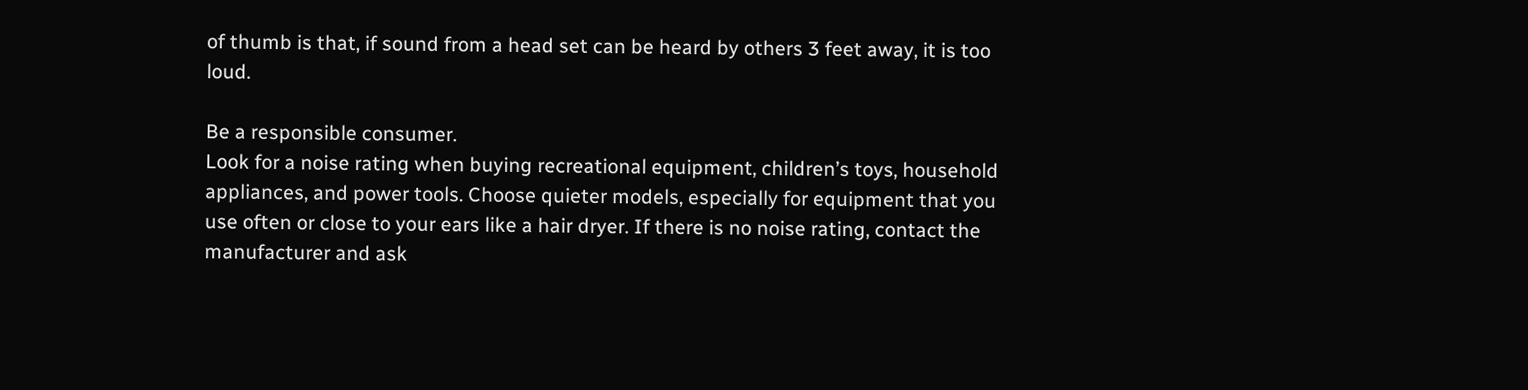of thumb is that, if sound from a head set can be heard by others 3 feet away, it is too loud.

Be a responsible consumer.
Look for a noise rating when buying recreational equipment, children’s toys, household appliances, and power tools. Choose quieter models, especially for equipment that you use often or close to your ears like a hair dryer. If there is no noise rating, contact the manufacturer and ask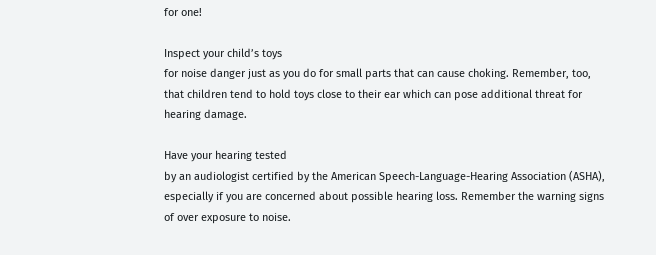for one!

Inspect your child’s toys
for noise danger just as you do for small parts that can cause choking. Remember, too, that children tend to hold toys close to their ear which can pose additional threat for hearing damage.

Have your hearing tested
by an audiologist certified by the American Speech-Language-Hearing Association (ASHA), especially if you are concerned about possible hearing loss. Remember the warning signs of over exposure to noise.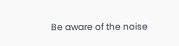Be aware of the noise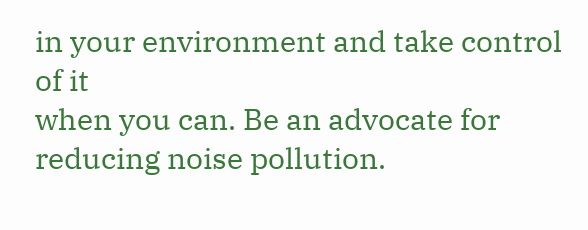in your environment and take control of it
when you can. Be an advocate for reducing noise pollution.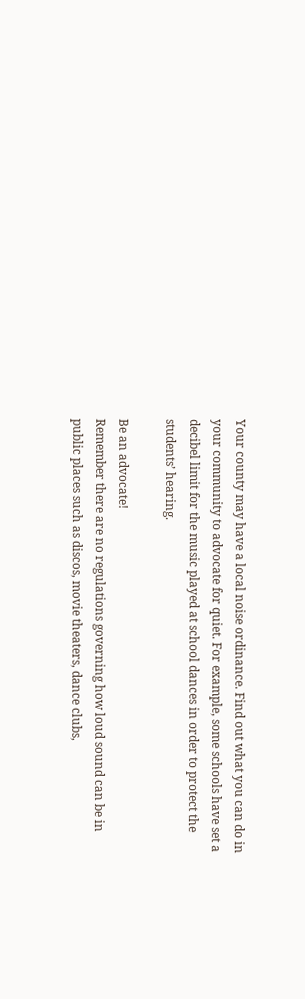Your county may have a local noise ordinance. Find out what you can do in your community to advocate for quiet. For example, some schools have set a decibel limit for the music played at school dances in order to protect the students’ hearing.

Be an advocate!
Remember there are no regulations governing how loud sound can be in public places such as discos, movie theaters, dance clubs,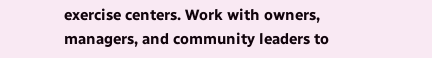exercise centers. Work with owners, managers, and community leaders to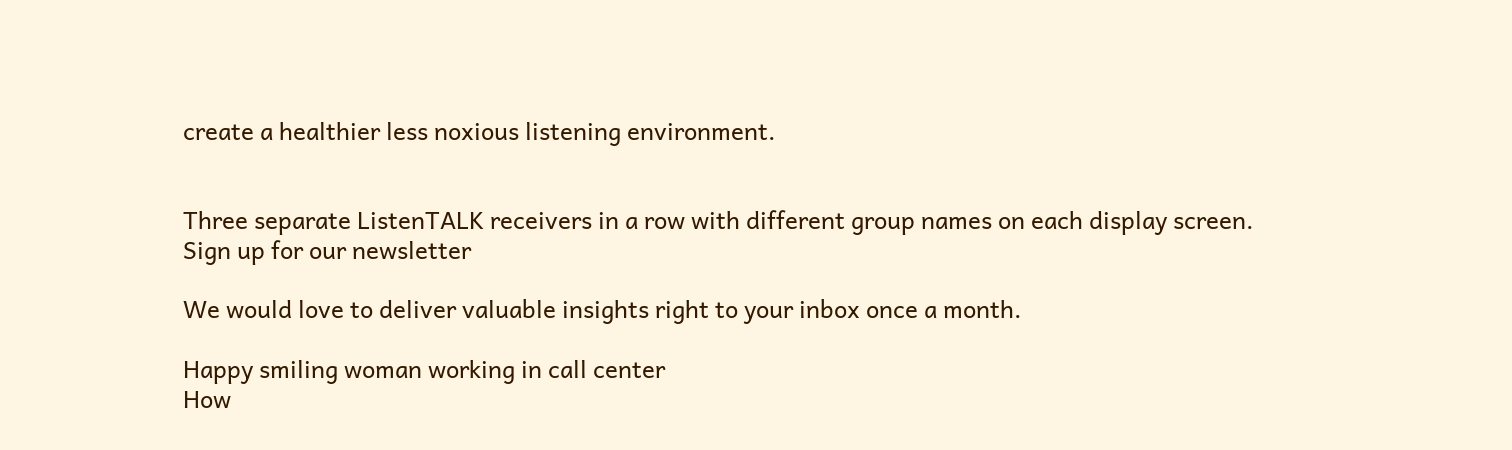create a healthier less noxious listening environment.


Three separate ListenTALK receivers in a row with different group names on each display screen.
Sign up for our newsletter

We would love to deliver valuable insights right to your inbox once a month.

Happy smiling woman working in call center
How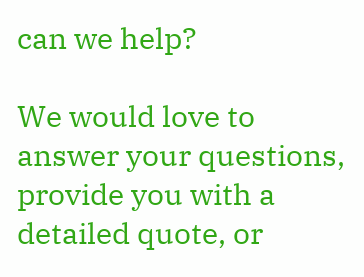can we help?

We would love to answer your questions, provide you with a detailed quote, or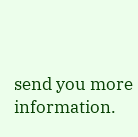send you more information.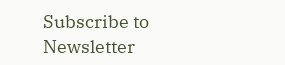Subscribe to Newsletter